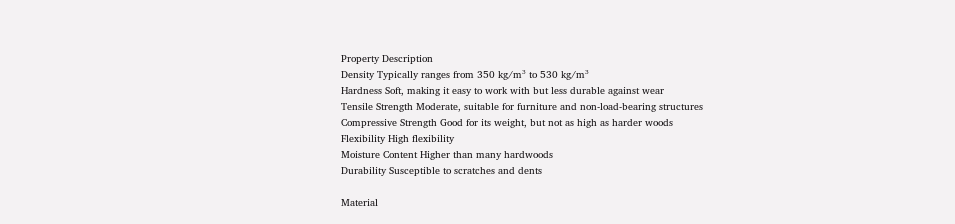Property Description
Density Typically ranges from 350 kg/m³ to 530 kg/m³
Hardness Soft, making it easy to work with but less durable against wear
Tensile Strength Moderate, suitable for furniture and non-load-bearing structures
Compressive Strength Good for its weight, but not as high as harder woods
Flexibility High flexibility
Moisture Content Higher than many hardwoods
Durability Susceptible to scratches and dents

Material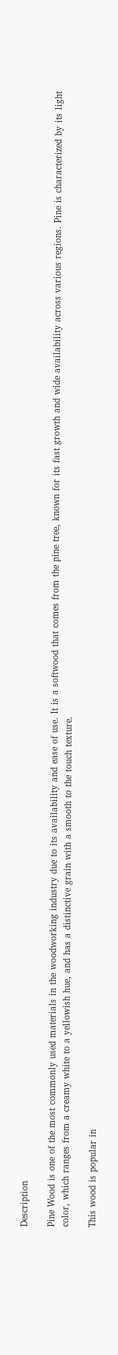Description

Pine Wood is one of the most commonly used materials in the woodworking industry due to its availability and ease of use. It is a softwood that comes from the pine tree, known for its fast growth and wide availability across various regions. Pine is characterized by its light color, which ranges from a creamy white to a yellowish hue, and has a distinctive grain with a smooth to the touch texture.

This wood is popular in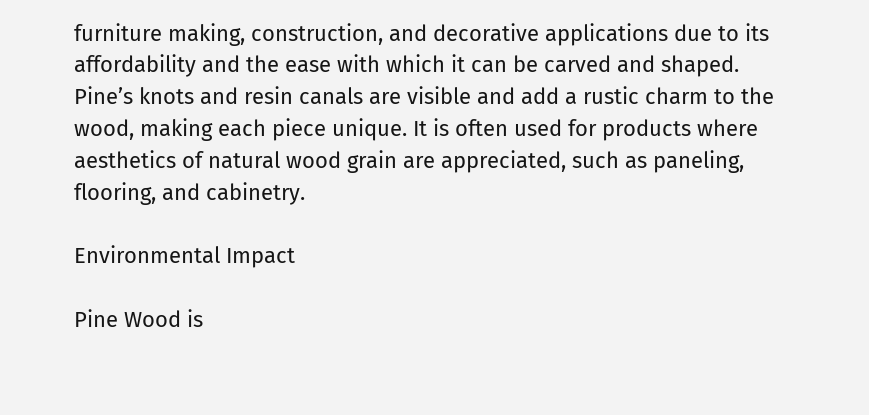furniture making, construction, and decorative applications due to its affordability and the ease with which it can be carved and shaped. Pine’s knots and resin canals are visible and add a rustic charm to the wood, making each piece unique. It is often used for products where aesthetics of natural wood grain are appreciated, such as paneling, flooring, and cabinetry.

Environmental Impact

Pine Wood is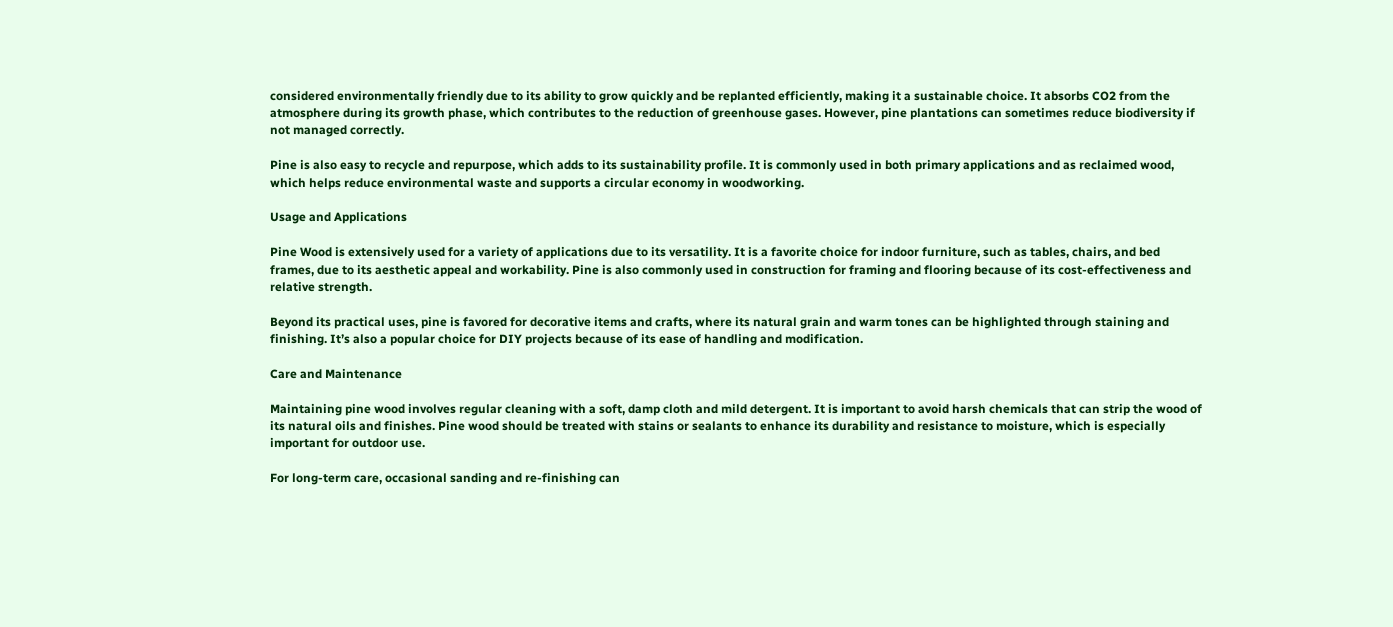considered environmentally friendly due to its ability to grow quickly and be replanted efficiently, making it a sustainable choice. It absorbs CO2 from the atmosphere during its growth phase, which contributes to the reduction of greenhouse gases. However, pine plantations can sometimes reduce biodiversity if not managed correctly.

Pine is also easy to recycle and repurpose, which adds to its sustainability profile. It is commonly used in both primary applications and as reclaimed wood, which helps reduce environmental waste and supports a circular economy in woodworking.

Usage and Applications

Pine Wood is extensively used for a variety of applications due to its versatility. It is a favorite choice for indoor furniture, such as tables, chairs, and bed frames, due to its aesthetic appeal and workability. Pine is also commonly used in construction for framing and flooring because of its cost-effectiveness and relative strength.

Beyond its practical uses, pine is favored for decorative items and crafts, where its natural grain and warm tones can be highlighted through staining and finishing. It’s also a popular choice for DIY projects because of its ease of handling and modification.

Care and Maintenance

Maintaining pine wood involves regular cleaning with a soft, damp cloth and mild detergent. It is important to avoid harsh chemicals that can strip the wood of its natural oils and finishes. Pine wood should be treated with stains or sealants to enhance its durability and resistance to moisture, which is especially important for outdoor use.

For long-term care, occasional sanding and re-finishing can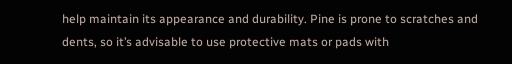help maintain its appearance and durability. Pine is prone to scratches and dents, so it’s advisable to use protective mats or pads with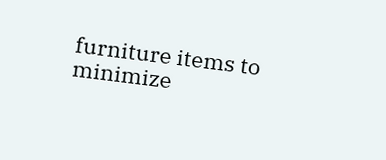furniture items to minimize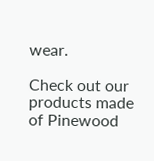wear.

Check out our products made of Pinewood